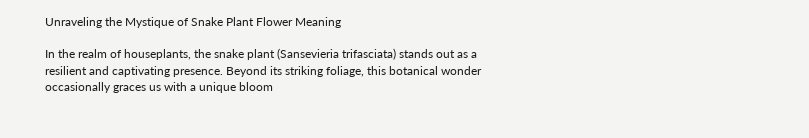Unraveling the Mystique of Snake Plant Flower Meaning

In the realm of houseplants, the snake plant (Sansevieria trifasciata) stands out as a resilient and captivating presence. Beyond its striking foliage, this botanical wonder occasionally graces us with a unique bloom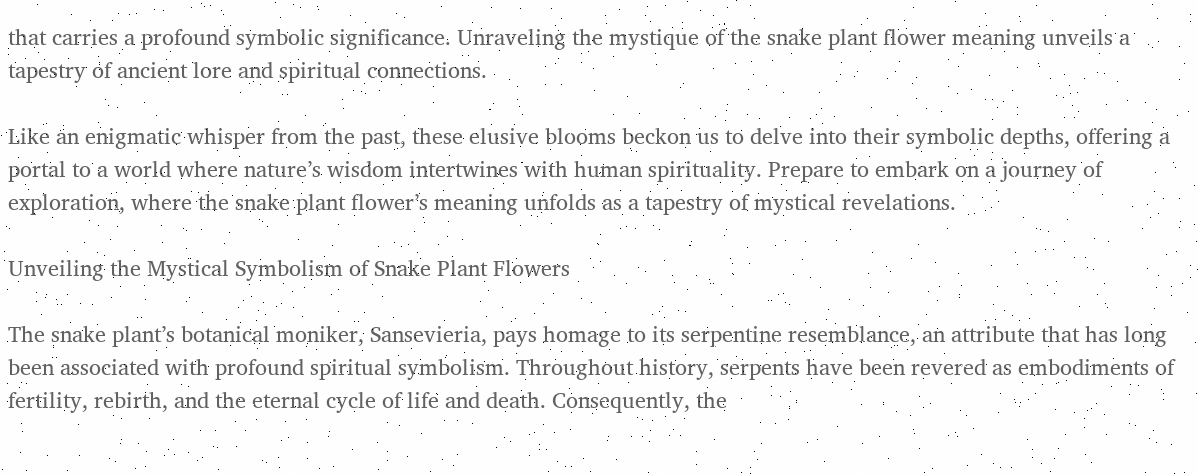that carries a profound symbolic significance. Unraveling the mystique of the snake plant flower meaning unveils a tapestry of ancient lore and spiritual connections.

Like an enigmatic whisper from the past, these elusive blooms beckon us to delve into their symbolic depths, offering a portal to a world where nature’s wisdom intertwines with human spirituality. Prepare to embark on a journey of exploration, where the snake plant flower’s meaning unfolds as a tapestry of mystical revelations.

Unveiling the Mystical Symbolism of Snake Plant Flowers

The snake plant’s botanical moniker, Sansevieria, pays homage to its serpentine resemblance, an attribute that has long been associated with profound spiritual symbolism. Throughout history, serpents have been revered as embodiments of fertility, rebirth, and the eternal cycle of life and death. Consequently, the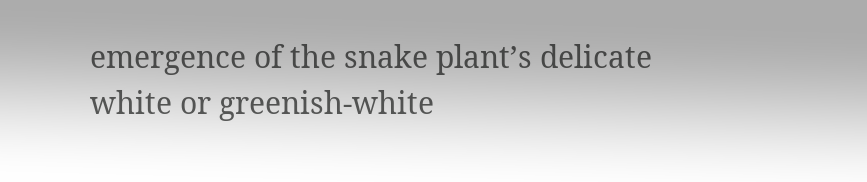emergence of the snake plant’s delicate white or greenish-white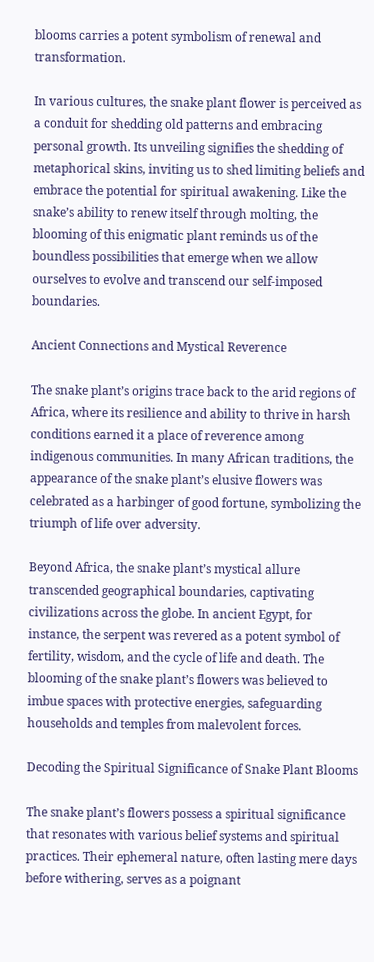blooms carries a potent symbolism of renewal and transformation.

In various cultures, the snake plant flower is perceived as a conduit for shedding old patterns and embracing personal growth. Its unveiling signifies the shedding of metaphorical skins, inviting us to shed limiting beliefs and embrace the potential for spiritual awakening. Like the snake’s ability to renew itself through molting, the blooming of this enigmatic plant reminds us of the boundless possibilities that emerge when we allow ourselves to evolve and transcend our self-imposed boundaries.

Ancient Connections and Mystical Reverence

The snake plant’s origins trace back to the arid regions of Africa, where its resilience and ability to thrive in harsh conditions earned it a place of reverence among indigenous communities. In many African traditions, the appearance of the snake plant’s elusive flowers was celebrated as a harbinger of good fortune, symbolizing the triumph of life over adversity.

Beyond Africa, the snake plant’s mystical allure transcended geographical boundaries, captivating civilizations across the globe. In ancient Egypt, for instance, the serpent was revered as a potent symbol of fertility, wisdom, and the cycle of life and death. The blooming of the snake plant’s flowers was believed to imbue spaces with protective energies, safeguarding households and temples from malevolent forces.

Decoding the Spiritual Significance of Snake Plant Blooms

The snake plant’s flowers possess a spiritual significance that resonates with various belief systems and spiritual practices. Their ephemeral nature, often lasting mere days before withering, serves as a poignant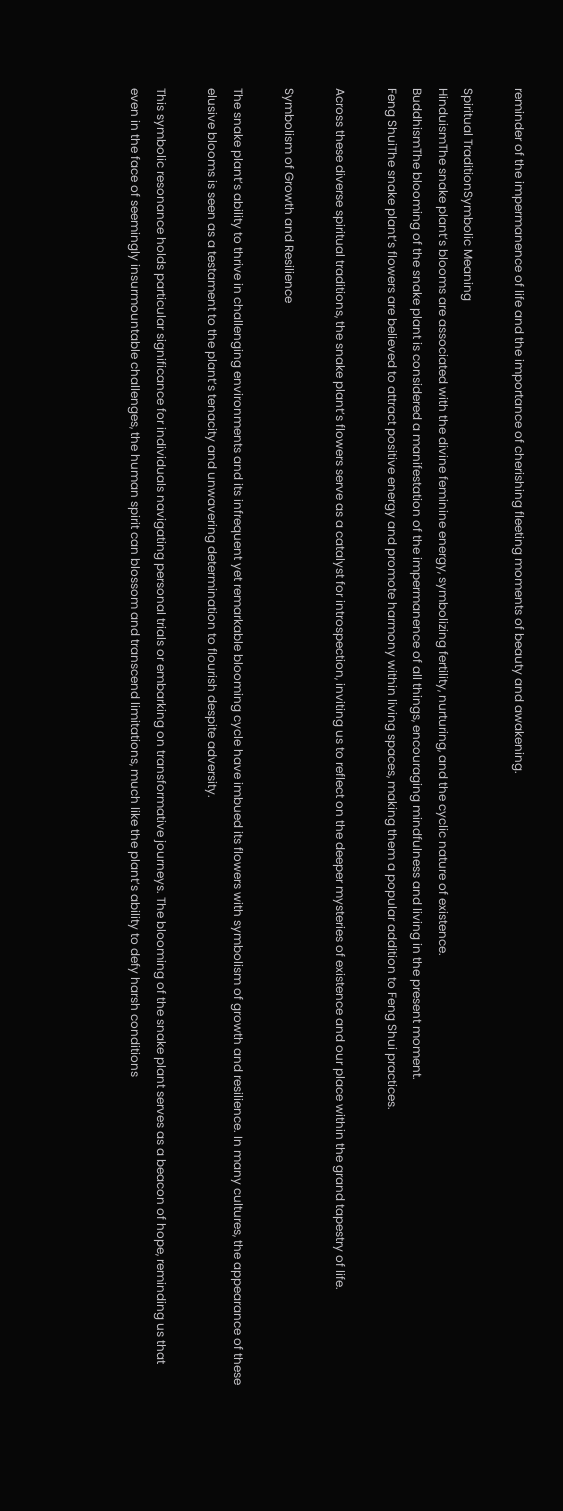reminder of the impermanence of life and the importance of cherishing fleeting moments of beauty and awakening.

Spiritual TraditionSymbolic Meaning
HinduismThe snake plant’s blooms are associated with the divine feminine energy, symbolizing fertility, nurturing, and the cyclic nature of existence.
BuddhismThe blooming of the snake plant is considered a manifestation of the impermanence of all things, encouraging mindfulness and living in the present moment.
Feng ShuiThe snake plant’s flowers are believed to attract positive energy and promote harmony within living spaces, making them a popular addition to Feng Shui practices.

Across these diverse spiritual traditions, the snake plant’s flowers serve as a catalyst for introspection, inviting us to reflect on the deeper mysteries of existence and our place within the grand tapestry of life.

Symbolism of Growth and Resilience

The snake plant’s ability to thrive in challenging environments and its infrequent yet remarkable blooming cycle have imbued its flowers with symbolism of growth and resilience. In many cultures, the appearance of these elusive blooms is seen as a testament to the plant’s tenacity and unwavering determination to flourish despite adversity.

This symbolic resonance holds particular significance for individuals navigating personal trials or embarking on transformative journeys. The blooming of the snake plant serves as a beacon of hope, reminding us that even in the face of seemingly insurmountable challenges, the human spirit can blossom and transcend limitations, much like the plant’s ability to defy harsh conditions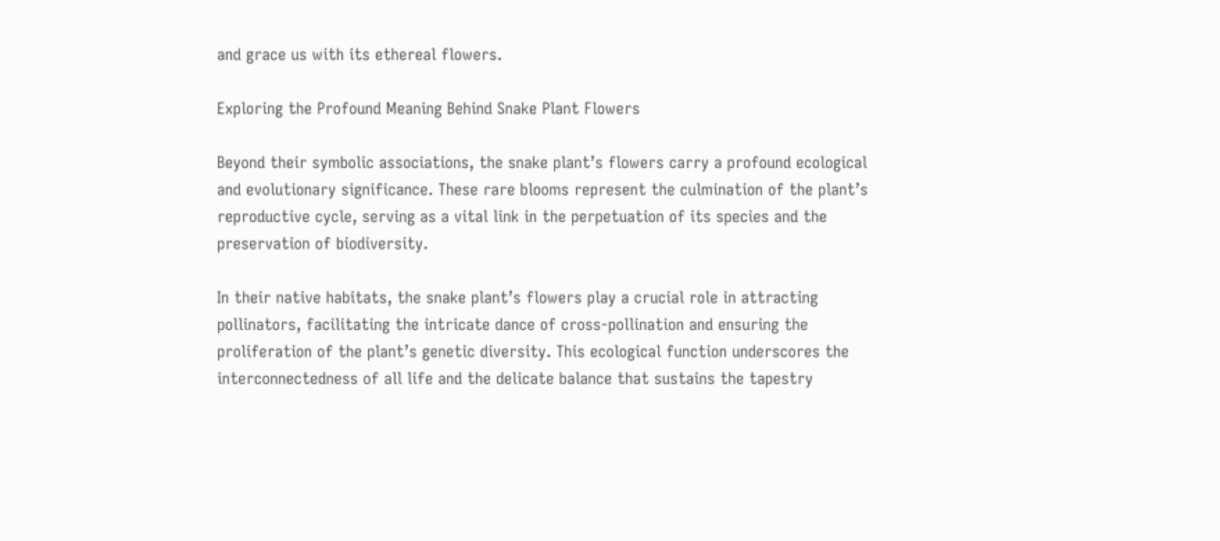and grace us with its ethereal flowers.

Exploring the Profound Meaning Behind Snake Plant Flowers

Beyond their symbolic associations, the snake plant’s flowers carry a profound ecological and evolutionary significance. These rare blooms represent the culmination of the plant’s reproductive cycle, serving as a vital link in the perpetuation of its species and the preservation of biodiversity.

In their native habitats, the snake plant’s flowers play a crucial role in attracting pollinators, facilitating the intricate dance of cross-pollination and ensuring the proliferation of the plant’s genetic diversity. This ecological function underscores the interconnectedness of all life and the delicate balance that sustains the tapestry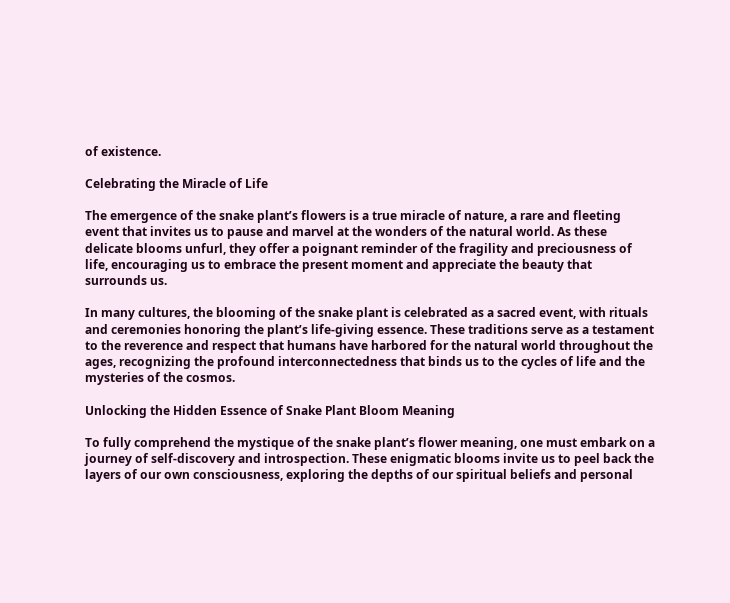of existence.

Celebrating the Miracle of Life

The emergence of the snake plant’s flowers is a true miracle of nature, a rare and fleeting event that invites us to pause and marvel at the wonders of the natural world. As these delicate blooms unfurl, they offer a poignant reminder of the fragility and preciousness of life, encouraging us to embrace the present moment and appreciate the beauty that surrounds us.

In many cultures, the blooming of the snake plant is celebrated as a sacred event, with rituals and ceremonies honoring the plant’s life-giving essence. These traditions serve as a testament to the reverence and respect that humans have harbored for the natural world throughout the ages, recognizing the profound interconnectedness that binds us to the cycles of life and the mysteries of the cosmos.

Unlocking the Hidden Essence of Snake Plant Bloom Meaning

To fully comprehend the mystique of the snake plant’s flower meaning, one must embark on a journey of self-discovery and introspection. These enigmatic blooms invite us to peel back the layers of our own consciousness, exploring the depths of our spiritual beliefs and personal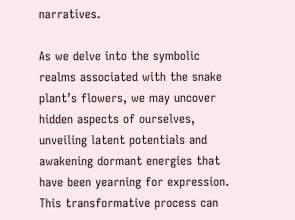narratives.

As we delve into the symbolic realms associated with the snake plant’s flowers, we may uncover hidden aspects of ourselves, unveiling latent potentials and awakening dormant energies that have been yearning for expression. This transformative process can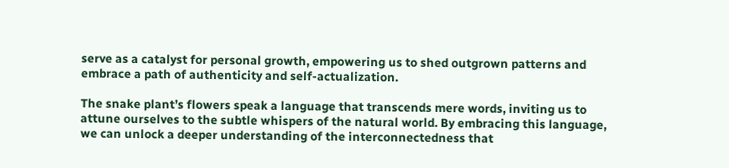serve as a catalyst for personal growth, empowering us to shed outgrown patterns and embrace a path of authenticity and self-actualization.

The snake plant’s flowers speak a language that transcends mere words, inviting us to attune ourselves to the subtle whispers of the natural world. By embracing this language, we can unlock a deeper understanding of the interconnectedness that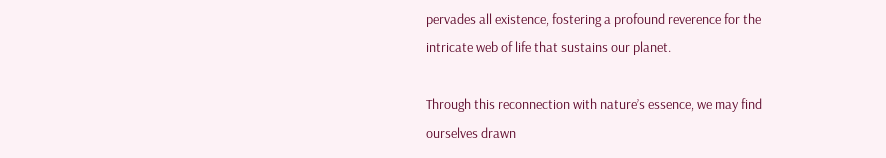pervades all existence, fostering a profound reverence for the intricate web of life that sustains our planet.

Through this reconnection with nature’s essence, we may find ourselves drawn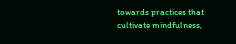towards practices that cultivate mindfulness,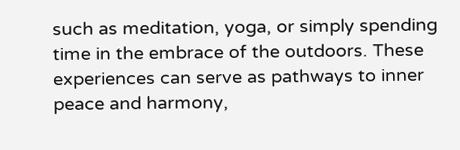such as meditation, yoga, or simply spending time in the embrace of the outdoors. These experiences can serve as pathways to inner peace and harmony,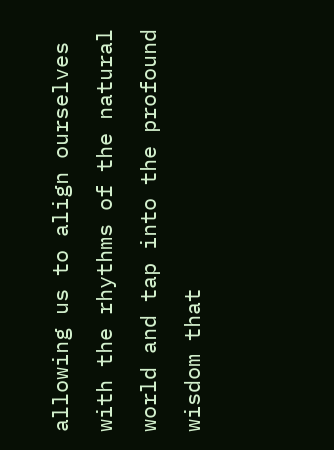allowing us to align ourselves with the rhythms of the natural world and tap into the profound wisdom that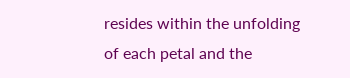resides within the unfolding of each petal and the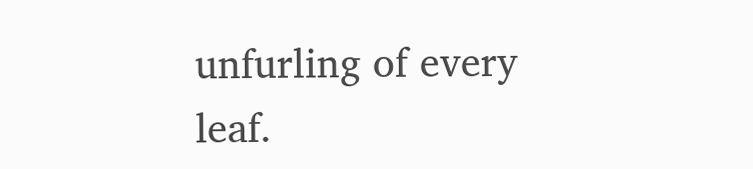unfurling of every leaf.